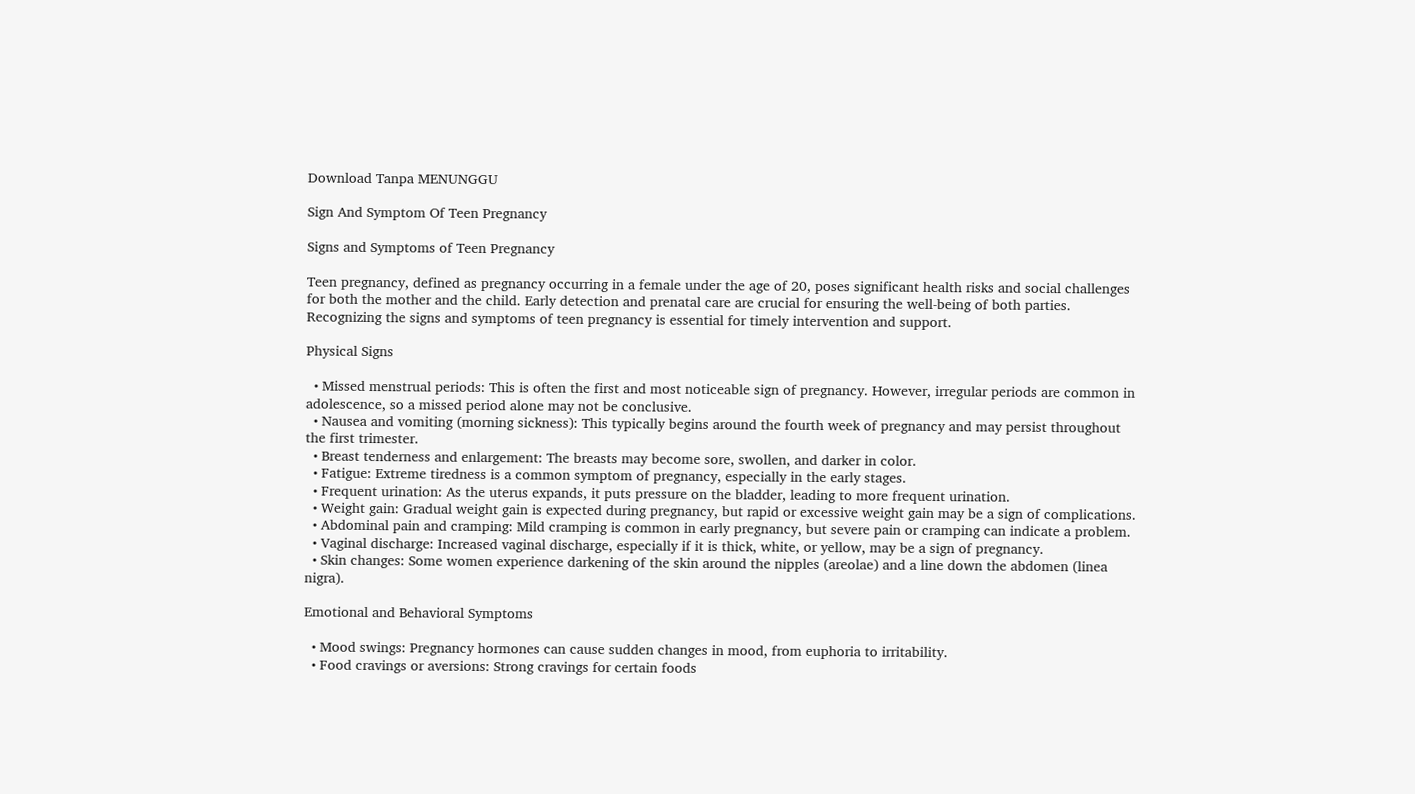Download Tanpa MENUNGGU

Sign And Symptom Of Teen Pregnancy

Signs and Symptoms of Teen Pregnancy

Teen pregnancy, defined as pregnancy occurring in a female under the age of 20, poses significant health risks and social challenges for both the mother and the child. Early detection and prenatal care are crucial for ensuring the well-being of both parties. Recognizing the signs and symptoms of teen pregnancy is essential for timely intervention and support.

Physical Signs

  • Missed menstrual periods: This is often the first and most noticeable sign of pregnancy. However, irregular periods are common in adolescence, so a missed period alone may not be conclusive.
  • Nausea and vomiting (morning sickness): This typically begins around the fourth week of pregnancy and may persist throughout the first trimester.
  • Breast tenderness and enlargement: The breasts may become sore, swollen, and darker in color.
  • Fatigue: Extreme tiredness is a common symptom of pregnancy, especially in the early stages.
  • Frequent urination: As the uterus expands, it puts pressure on the bladder, leading to more frequent urination.
  • Weight gain: Gradual weight gain is expected during pregnancy, but rapid or excessive weight gain may be a sign of complications.
  • Abdominal pain and cramping: Mild cramping is common in early pregnancy, but severe pain or cramping can indicate a problem.
  • Vaginal discharge: Increased vaginal discharge, especially if it is thick, white, or yellow, may be a sign of pregnancy.
  • Skin changes: Some women experience darkening of the skin around the nipples (areolae) and a line down the abdomen (linea nigra).

Emotional and Behavioral Symptoms

  • Mood swings: Pregnancy hormones can cause sudden changes in mood, from euphoria to irritability.
  • Food cravings or aversions: Strong cravings for certain foods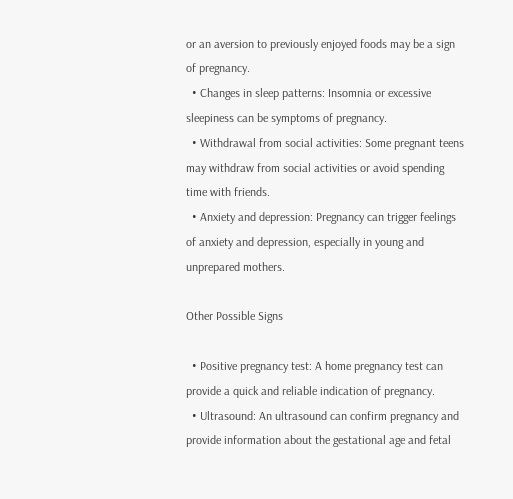or an aversion to previously enjoyed foods may be a sign of pregnancy.
  • Changes in sleep patterns: Insomnia or excessive sleepiness can be symptoms of pregnancy.
  • Withdrawal from social activities: Some pregnant teens may withdraw from social activities or avoid spending time with friends.
  • Anxiety and depression: Pregnancy can trigger feelings of anxiety and depression, especially in young and unprepared mothers.

Other Possible Signs

  • Positive pregnancy test: A home pregnancy test can provide a quick and reliable indication of pregnancy.
  • Ultrasound: An ultrasound can confirm pregnancy and provide information about the gestational age and fetal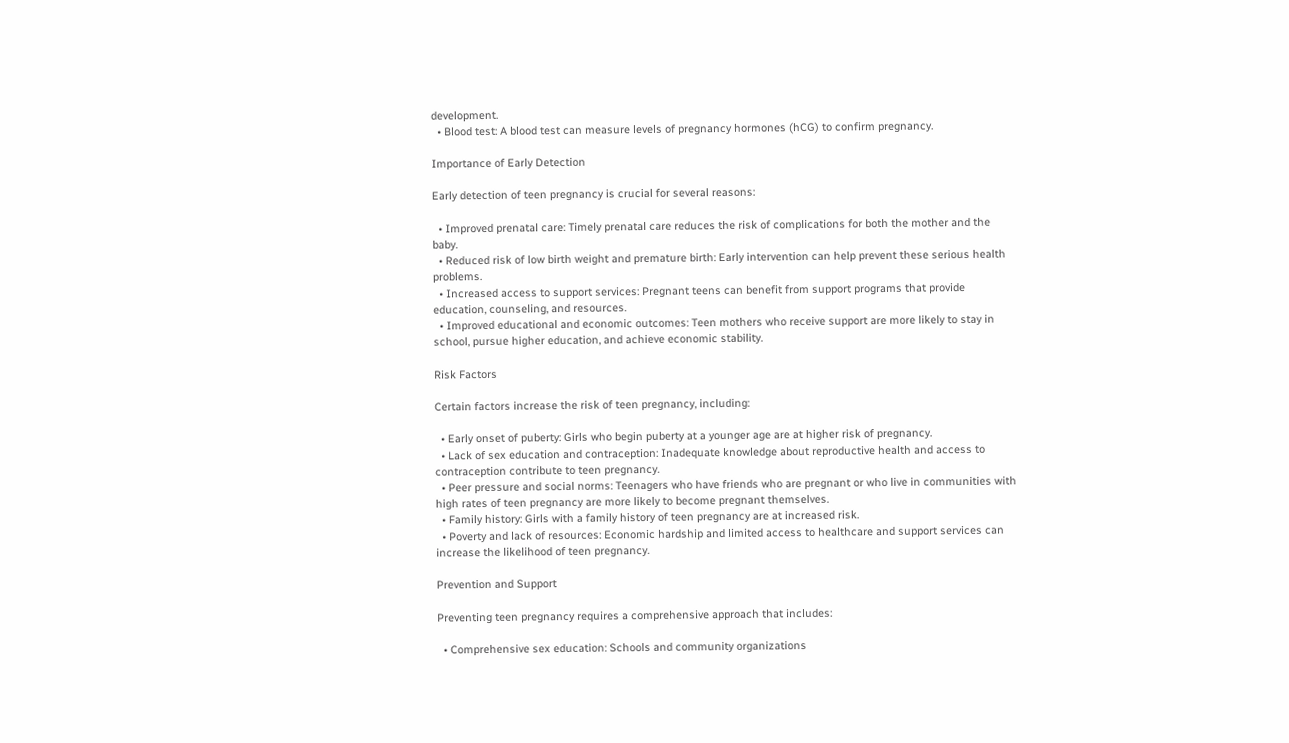development.
  • Blood test: A blood test can measure levels of pregnancy hormones (hCG) to confirm pregnancy.

Importance of Early Detection

Early detection of teen pregnancy is crucial for several reasons:

  • Improved prenatal care: Timely prenatal care reduces the risk of complications for both the mother and the baby.
  • Reduced risk of low birth weight and premature birth: Early intervention can help prevent these serious health problems.
  • Increased access to support services: Pregnant teens can benefit from support programs that provide education, counseling, and resources.
  • Improved educational and economic outcomes: Teen mothers who receive support are more likely to stay in school, pursue higher education, and achieve economic stability.

Risk Factors

Certain factors increase the risk of teen pregnancy, including:

  • Early onset of puberty: Girls who begin puberty at a younger age are at higher risk of pregnancy.
  • Lack of sex education and contraception: Inadequate knowledge about reproductive health and access to contraception contribute to teen pregnancy.
  • Peer pressure and social norms: Teenagers who have friends who are pregnant or who live in communities with high rates of teen pregnancy are more likely to become pregnant themselves.
  • Family history: Girls with a family history of teen pregnancy are at increased risk.
  • Poverty and lack of resources: Economic hardship and limited access to healthcare and support services can increase the likelihood of teen pregnancy.

Prevention and Support

Preventing teen pregnancy requires a comprehensive approach that includes:

  • Comprehensive sex education: Schools and community organizations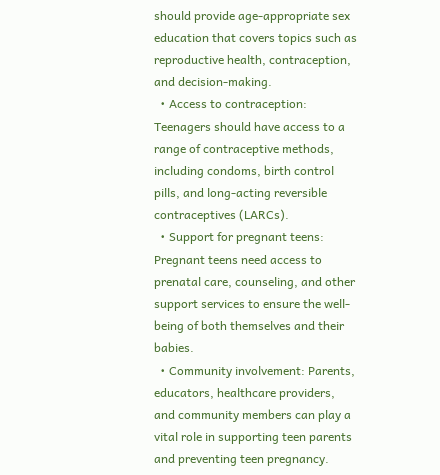should provide age-appropriate sex education that covers topics such as reproductive health, contraception, and decision-making.
  • Access to contraception: Teenagers should have access to a range of contraceptive methods, including condoms, birth control pills, and long-acting reversible contraceptives (LARCs).
  • Support for pregnant teens: Pregnant teens need access to prenatal care, counseling, and other support services to ensure the well-being of both themselves and their babies.
  • Community involvement: Parents, educators, healthcare providers, and community members can play a vital role in supporting teen parents and preventing teen pregnancy.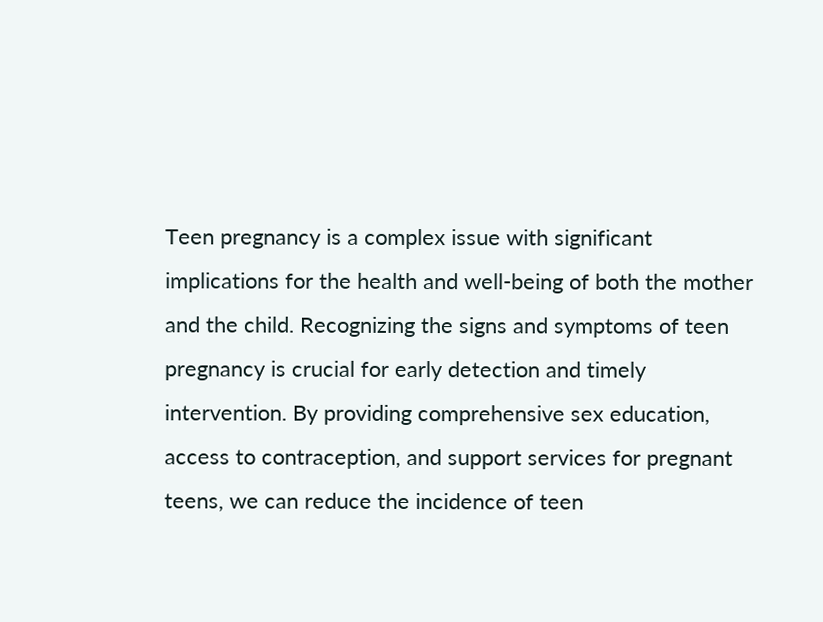Teen pregnancy is a complex issue with significant implications for the health and well-being of both the mother and the child. Recognizing the signs and symptoms of teen pregnancy is crucial for early detection and timely intervention. By providing comprehensive sex education, access to contraception, and support services for pregnant teens, we can reduce the incidence of teen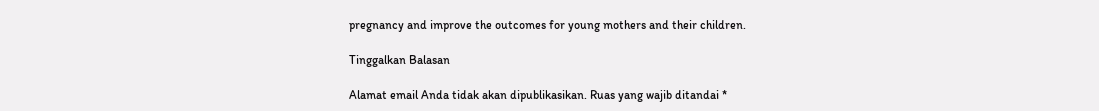pregnancy and improve the outcomes for young mothers and their children.

Tinggalkan Balasan

Alamat email Anda tidak akan dipublikasikan. Ruas yang wajib ditandai *